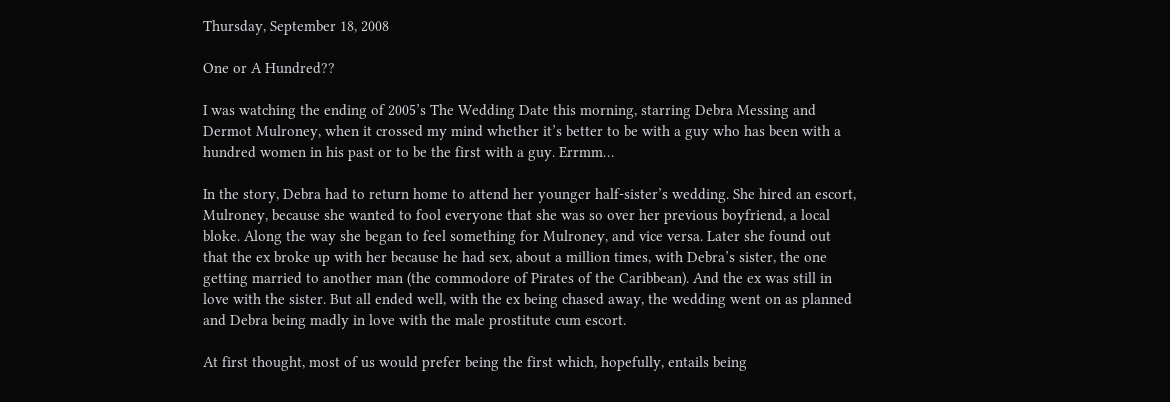Thursday, September 18, 2008

One or A Hundred??

I was watching the ending of 2005’s The Wedding Date this morning, starring Debra Messing and Dermot Mulroney, when it crossed my mind whether it’s better to be with a guy who has been with a hundred women in his past or to be the first with a guy. Errmm…

In the story, Debra had to return home to attend her younger half-sister’s wedding. She hired an escort, Mulroney, because she wanted to fool everyone that she was so over her previous boyfriend, a local bloke. Along the way she began to feel something for Mulroney, and vice versa. Later she found out that the ex broke up with her because he had sex, about a million times, with Debra’s sister, the one getting married to another man (the commodore of Pirates of the Caribbean). And the ex was still in love with the sister. But all ended well, with the ex being chased away, the wedding went on as planned and Debra being madly in love with the male prostitute cum escort.

At first thought, most of us would prefer being the first which, hopefully, entails being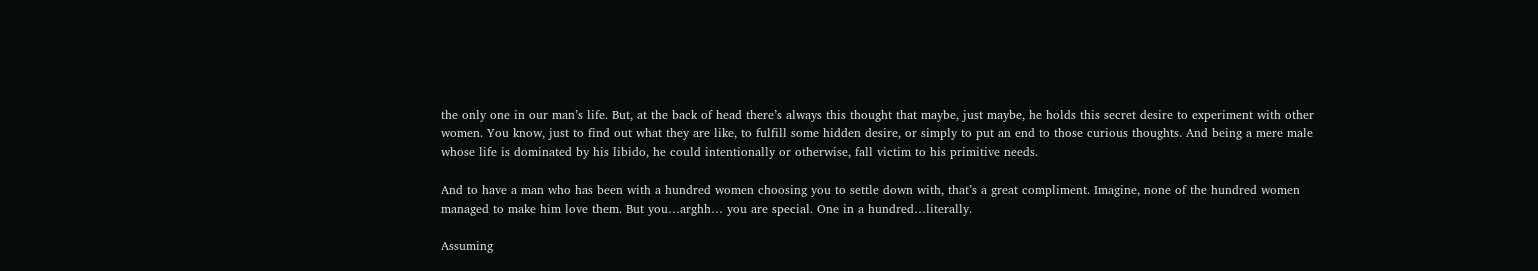the only one in our man’s life. But, at the back of head there’s always this thought that maybe, just maybe, he holds this secret desire to experiment with other women. You know, just to find out what they are like, to fulfill some hidden desire, or simply to put an end to those curious thoughts. And being a mere male whose life is dominated by his libido, he could intentionally or otherwise, fall victim to his primitive needs.

And to have a man who has been with a hundred women choosing you to settle down with, that’s a great compliment. Imagine, none of the hundred women managed to make him love them. But you…arghh… you are special. One in a hundred…literally.

Assuming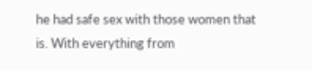he had safe sex with those women that is. With everything from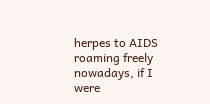herpes to AIDS roaming freely nowadays, if I were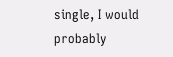single, I would probably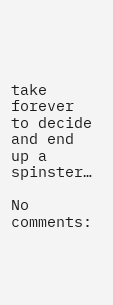take forever to decide and end up a spinster…

No comments: